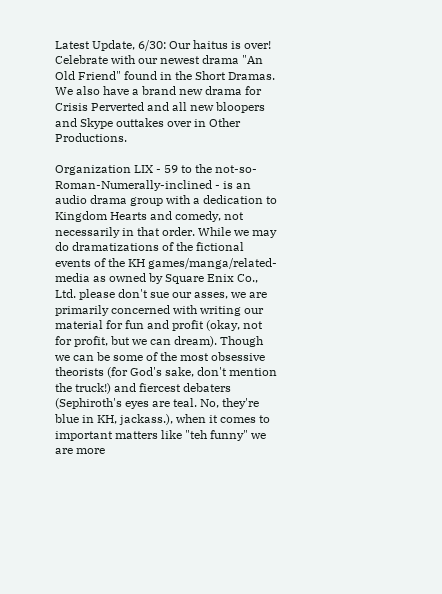Latest Update, 6/30: Our haitus is over! Celebrate with our newest drama "An Old Friend" found in the Short Dramas. We also have a brand new drama for Crisis Perverted and all new bloopers and Skype outtakes over in Other Productions.

Organization LIX - 59 to the not-so-Roman-Numerally-inclined - is an audio drama group with a dedication to Kingdom Hearts and comedy, not necessarily in that order. While we may do dramatizations of the fictional events of the KH games/manga/related-media as owned by Square Enix Co., Ltd. please don't sue our asses, we are primarily concerned with writing our material for fun and profit (okay, not for profit, but we can dream). Though we can be some of the most obsessive theorists (for God's sake, don't mention the truck!) and fiercest debaters (Sephiroth's eyes are teal. No, they're blue in KH, jackass.), when it comes to important matters like "teh funny" we are more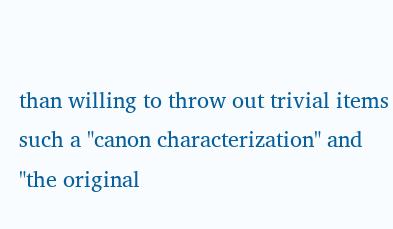than willing to throw out trivial items such a "canon characterization" and "the original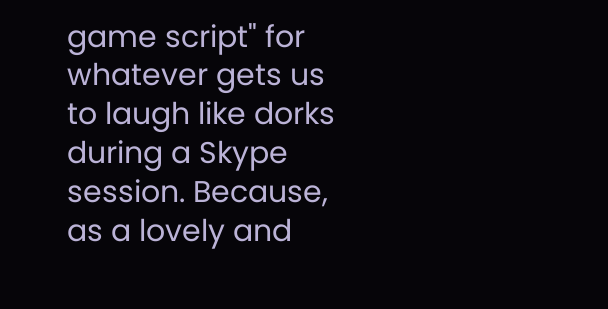game script" for whatever gets us to laugh like dorks during a Skype session. Because, as a lovely and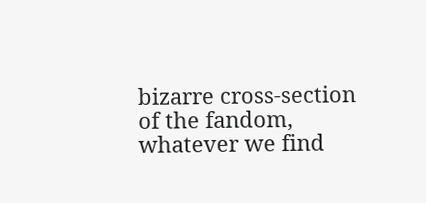bizarre cross-section of the fandom, whatever we find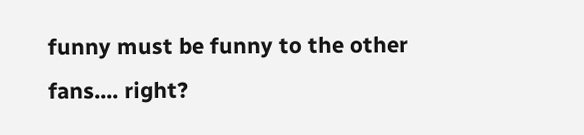funny must be funny to the other fans.... right?